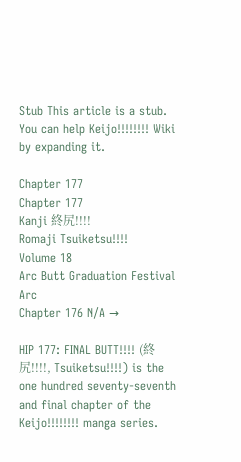Stub This article is a stub. You can help Keijo!!!!!!!! Wiki by expanding it.

Chapter 177
Chapter 177
Kanji 終尻!!!!
Romaji Tsuiketsu!!!!
Volume 18
Arc Butt Graduation Festival Arc
Chapter 176 N/A →

HIP 177: FINAL BUTT!!!! (終尻!!!!, Tsuiketsu!!!!) is the one hundred seventy-seventh and final chapter of the Keijo!!!!!!!! manga series.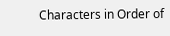Characters in Order of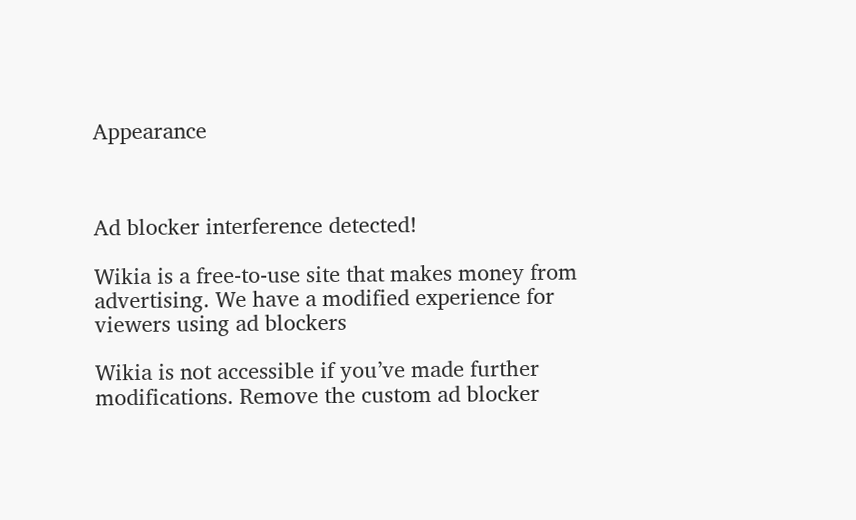Appearance



Ad blocker interference detected!

Wikia is a free-to-use site that makes money from advertising. We have a modified experience for viewers using ad blockers

Wikia is not accessible if you’ve made further modifications. Remove the custom ad blocker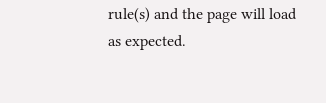rule(s) and the page will load as expected.